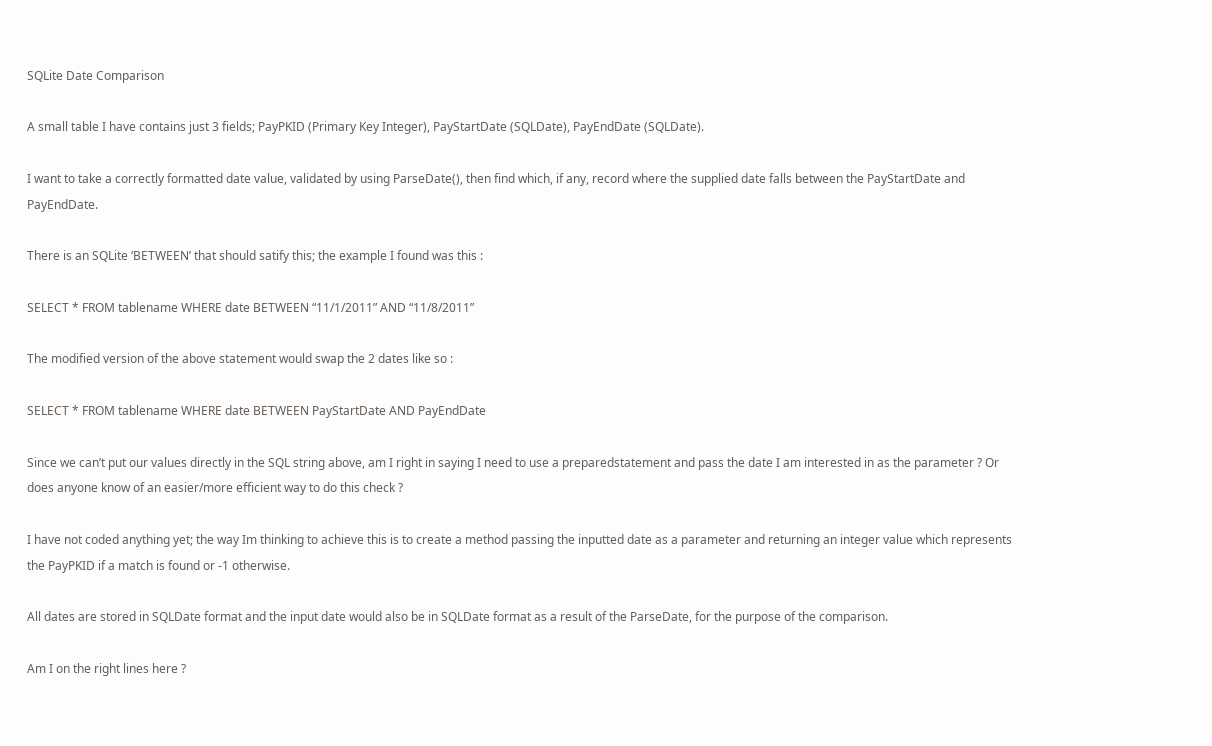SQLite Date Comparison

A small table I have contains just 3 fields; PayPKID (Primary Key Integer), PayStartDate (SQLDate), PayEndDate (SQLDate).

I want to take a correctly formatted date value, validated by using ParseDate(), then find which, if any, record where the supplied date falls between the PayStartDate and PayEndDate.

There is an SQLite ‘BETWEEN’ that should satify this; the example I found was this :

SELECT * FROM tablename WHERE date BETWEEN “11/1/2011” AND “11/8/2011”

The modified version of the above statement would swap the 2 dates like so :

SELECT * FROM tablename WHERE date BETWEEN PayStartDate AND PayEndDate

Since we can’t put our values directly in the SQL string above, am I right in saying I need to use a preparedstatement and pass the date I am interested in as the parameter ? Or does anyone know of an easier/more efficient way to do this check ?

I have not coded anything yet; the way Im thinking to achieve this is to create a method passing the inputted date as a parameter and returning an integer value which represents the PayPKID if a match is found or -1 otherwise.

All dates are stored in SQLDate format and the input date would also be in SQLDate format as a result of the ParseDate, for the purpose of the comparison.

Am I on the right lines here ?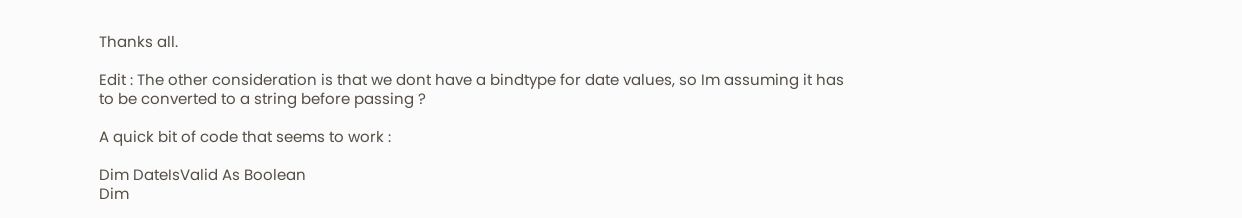Thanks all.

Edit : The other consideration is that we dont have a bindtype for date values, so Im assuming it has to be converted to a string before passing ?

A quick bit of code that seems to work :

Dim DateIsValid As Boolean
Dim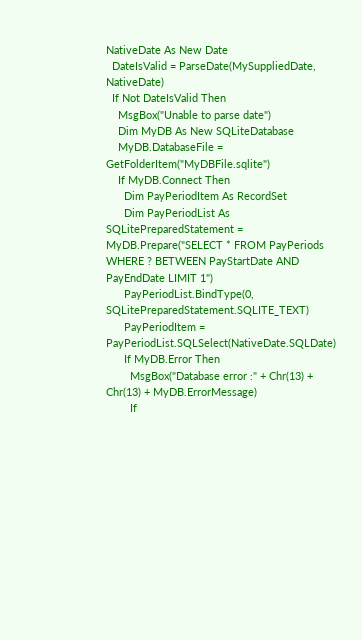NativeDate As New Date
  DateIsValid = ParseDate(MySuppliedDate, NativeDate)
  If Not DateIsValid Then
    MsgBox("Unable to parse date")
    Dim MyDB As New SQLiteDatabase
    MyDB.DatabaseFile = GetFolderItem("MyDBFile.sqlite")
    If MyDB.Connect Then
      Dim PayPeriodItem As RecordSet
      Dim PayPeriodList As SQLitePreparedStatement = MyDB.Prepare("SELECT * FROM PayPeriods WHERE ? BETWEEN PayStartDate AND PayEndDate LIMIT 1")
      PayPeriodList.BindType(0, SQLitePreparedStatement.SQLITE_TEXT)
      PayPeriodItem = PayPeriodList.SQLSelect(NativeDate.SQLDate)
      If MyDB.Error Then
        MsgBox("Database error :" + Chr(13) + Chr(13) + MyDB.ErrorMessage)
        If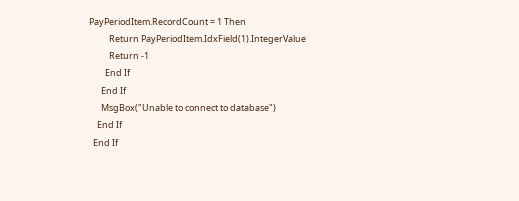PayPeriodItem.RecordCount = 1 Then
          Return PayPeriodItem.IdxField(1).IntegerValue
          Return -1
        End If
      End If
      MsgBox("Unable to connect to database")
    End If
  End If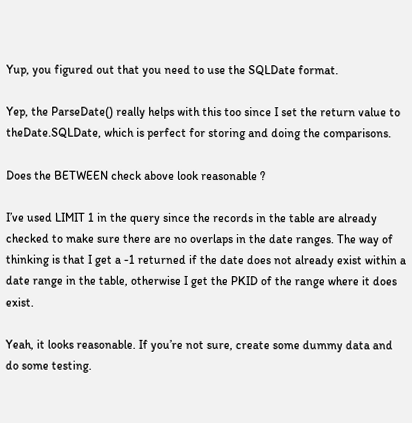Yup, you figured out that you need to use the SQLDate format.

Yep, the ParseDate() really helps with this too since I set the return value to theDate.SQLDate, which is perfect for storing and doing the comparisons.

Does the BETWEEN check above look reasonable ?

I’ve used LIMIT 1 in the query since the records in the table are already checked to make sure there are no overlaps in the date ranges. The way of thinking is that I get a -1 returned if the date does not already exist within a date range in the table, otherwise I get the PKID of the range where it does exist.

Yeah, it looks reasonable. If you’re not sure, create some dummy data and do some testing.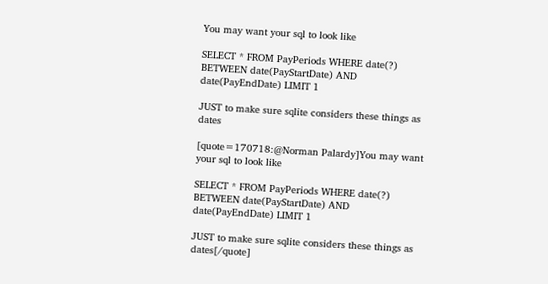You may want your sql to look like

SELECT * FROM PayPeriods WHERE date(?) BETWEEN date(PayStartDate) AND date(PayEndDate) LIMIT 1

JUST to make sure sqlite considers these things as dates

[quote=170718:@Norman Palardy]You may want your sql to look like

SELECT * FROM PayPeriods WHERE date(?) BETWEEN date(PayStartDate) AND date(PayEndDate) LIMIT 1

JUST to make sure sqlite considers these things as dates[/quote]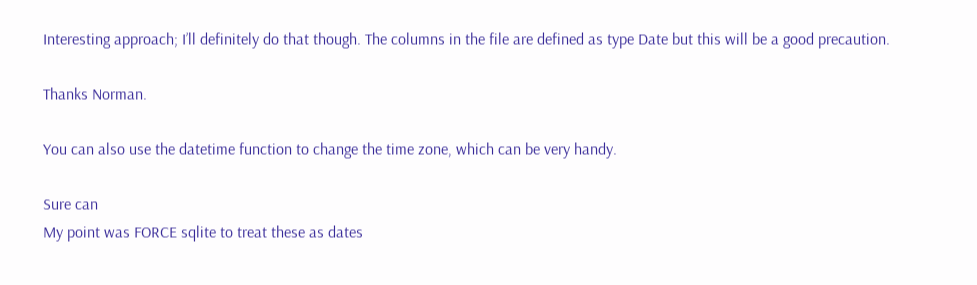Interesting approach; I’ll definitely do that though. The columns in the file are defined as type Date but this will be a good precaution.

Thanks Norman.

You can also use the datetime function to change the time zone, which can be very handy.

Sure can
My point was FORCE sqlite to treat these as dates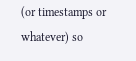(or timestamps or whatever) so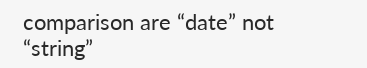comparison are “date” not “string”